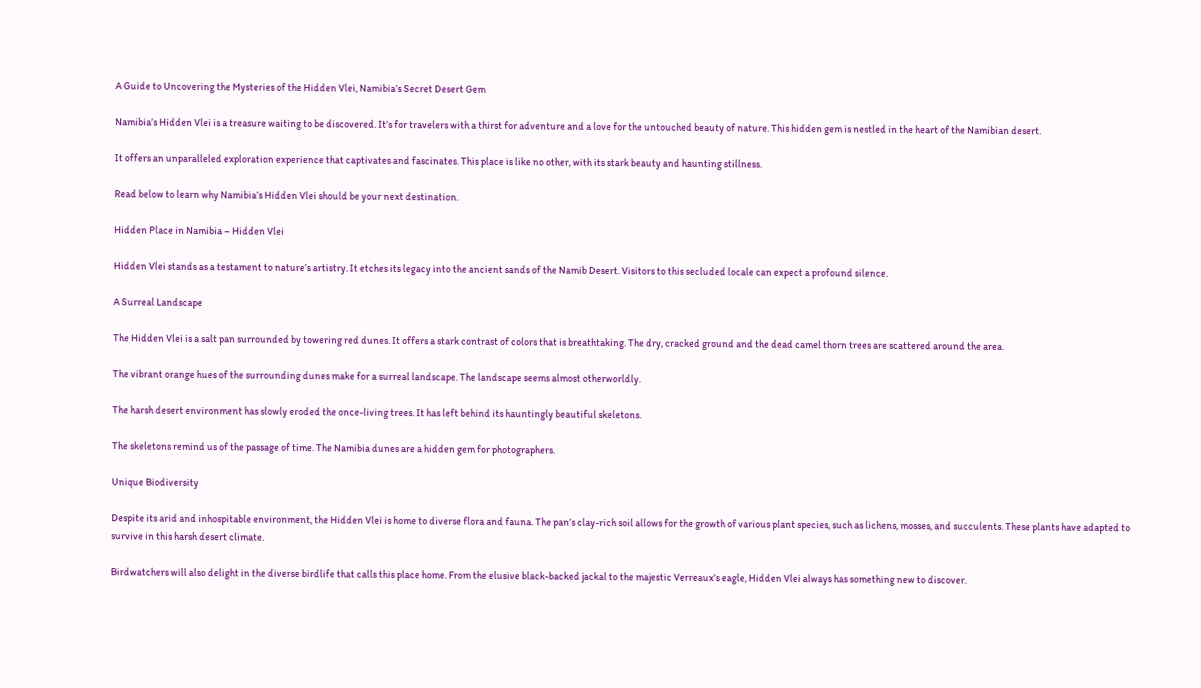A Guide to Uncovering the Mysteries of the Hidden Vlei, Namibia’s Secret Desert Gem

Namibia’s Hidden Vlei is a treasure waiting to be discovered. It’s for travelers with a thirst for adventure and a love for the untouched beauty of nature. This hidden gem is nestled in the heart of the Namibian desert.

It offers an unparalleled exploration experience that captivates and fascinates. This place is like no other, with its stark beauty and haunting stillness.

Read below to learn why Namibia’s Hidden Vlei should be your next destination.

Hidden Place in Namibia – Hidden Vlei

Hidden Vlei stands as a testament to nature’s artistry. It etches its legacy into the ancient sands of the Namib Desert. Visitors to this secluded locale can expect a profound silence.

A Surreal Landscape

The Hidden Vlei is a salt pan surrounded by towering red dunes. It offers a stark contrast of colors that is breathtaking. The dry, cracked ground and the dead camel thorn trees are scattered around the area.

The vibrant orange hues of the surrounding dunes make for a surreal landscape. The landscape seems almost otherworldly.

The harsh desert environment has slowly eroded the once-living trees. It has left behind its hauntingly beautiful skeletons.

The skeletons remind us of the passage of time. The Namibia dunes are a hidden gem for photographers.

Unique Biodiversity

Despite its arid and inhospitable environment, the Hidden Vlei is home to diverse flora and fauna. The pan’s clay-rich soil allows for the growth of various plant species, such as lichens, mosses, and succulents. These plants have adapted to survive in this harsh desert climate.

Birdwatchers will also delight in the diverse birdlife that calls this place home. From the elusive black-backed jackal to the majestic Verreaux’s eagle, Hidden Vlei always has something new to discover.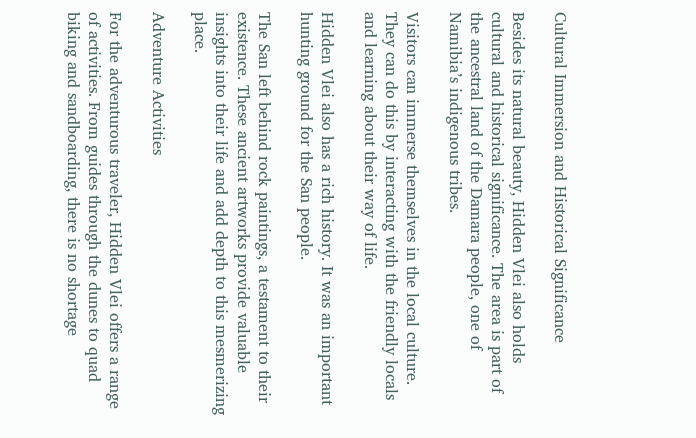Cultural Immersion and Historical Significance

Besides its natural beauty, Hidden Vlei also holds cultural and historical significance. The area is part of the ancestral land of the Damara people, one of Namibia’s indigenous tribes.

Visitors can immerse themselves in the local culture. They can do this by interacting with the friendly locals and learning about their way of life.

Hidden Vlei also has a rich history. It was an important hunting ground for the San people.

The San left behind rock paintings, a testament to their existence. These ancient artworks provide valuable insights into their life and add depth to this mesmerizing place.

Adventure Activities

For the adventurous traveler, Hidden Vlei offers a range of activities. From guides through the dunes to quad biking and sandboarding, there is no shortage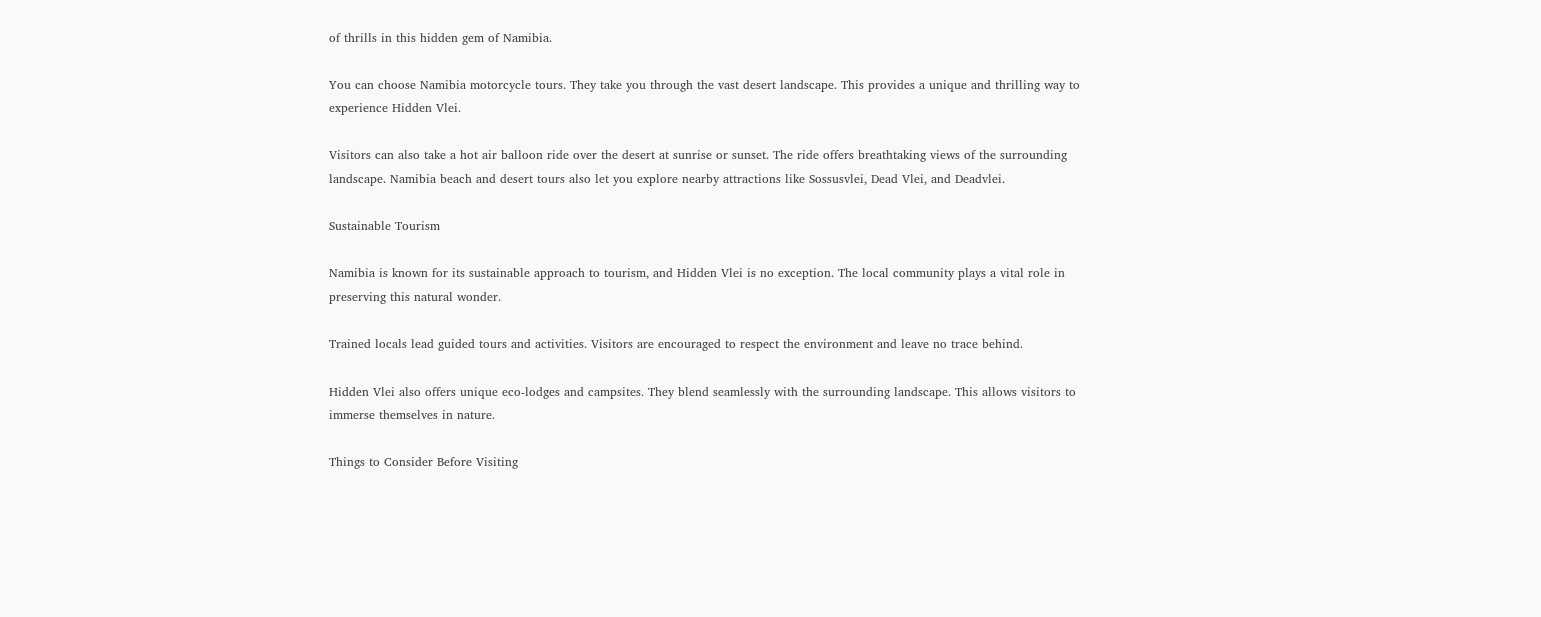of thrills in this hidden gem of Namibia.

You can choose Namibia motorcycle tours. They take you through the vast desert landscape. This provides a unique and thrilling way to experience Hidden Vlei.

Visitors can also take a hot air balloon ride over the desert at sunrise or sunset. The ride offers breathtaking views of the surrounding landscape. Namibia beach and desert tours also let you explore nearby attractions like Sossusvlei, Dead Vlei, and Deadvlei.

Sustainable Tourism

Namibia is known for its sustainable approach to tourism, and Hidden Vlei is no exception. The local community plays a vital role in preserving this natural wonder.

Trained locals lead guided tours and activities. Visitors are encouraged to respect the environment and leave no trace behind.

Hidden Vlei also offers unique eco-lodges and campsites. They blend seamlessly with the surrounding landscape. This allows visitors to immerse themselves in nature.

Things to Consider Before Visiting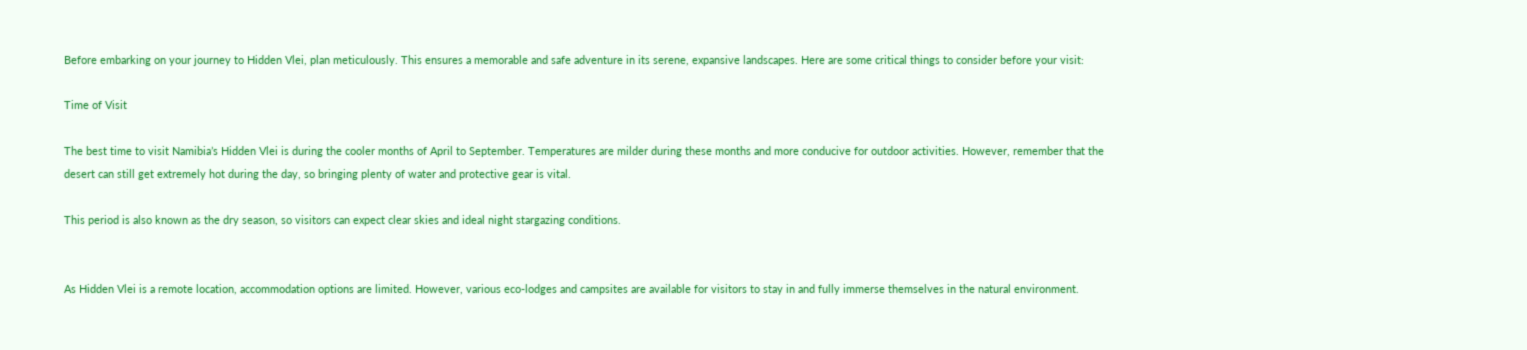Before embarking on your journey to Hidden Vlei, plan meticulously. This ensures a memorable and safe adventure in its serene, expansive landscapes. Here are some critical things to consider before your visit:

Time of Visit

The best time to visit Namibia’s Hidden Vlei is during the cooler months of April to September. Temperatures are milder during these months and more conducive for outdoor activities. However, remember that the desert can still get extremely hot during the day, so bringing plenty of water and protective gear is vital.

This period is also known as the dry season, so visitors can expect clear skies and ideal night stargazing conditions.


As Hidden Vlei is a remote location, accommodation options are limited. However, various eco-lodges and campsites are available for visitors to stay in and fully immerse themselves in the natural environment.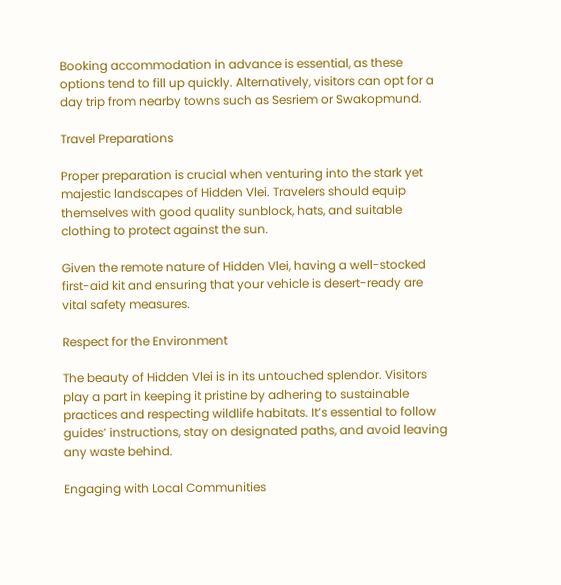Booking accommodation in advance is essential, as these options tend to fill up quickly. Alternatively, visitors can opt for a day trip from nearby towns such as Sesriem or Swakopmund.

Travel Preparations

Proper preparation is crucial when venturing into the stark yet majestic landscapes of Hidden Vlei. Travelers should equip themselves with good quality sunblock, hats, and suitable clothing to protect against the sun.

Given the remote nature of Hidden Vlei, having a well-stocked first-aid kit and ensuring that your vehicle is desert-ready are vital safety measures.

Respect for the Environment

The beauty of Hidden Vlei is in its untouched splendor. Visitors play a part in keeping it pristine by adhering to sustainable practices and respecting wildlife habitats. It’s essential to follow guides’ instructions, stay on designated paths, and avoid leaving any waste behind.

Engaging with Local Communities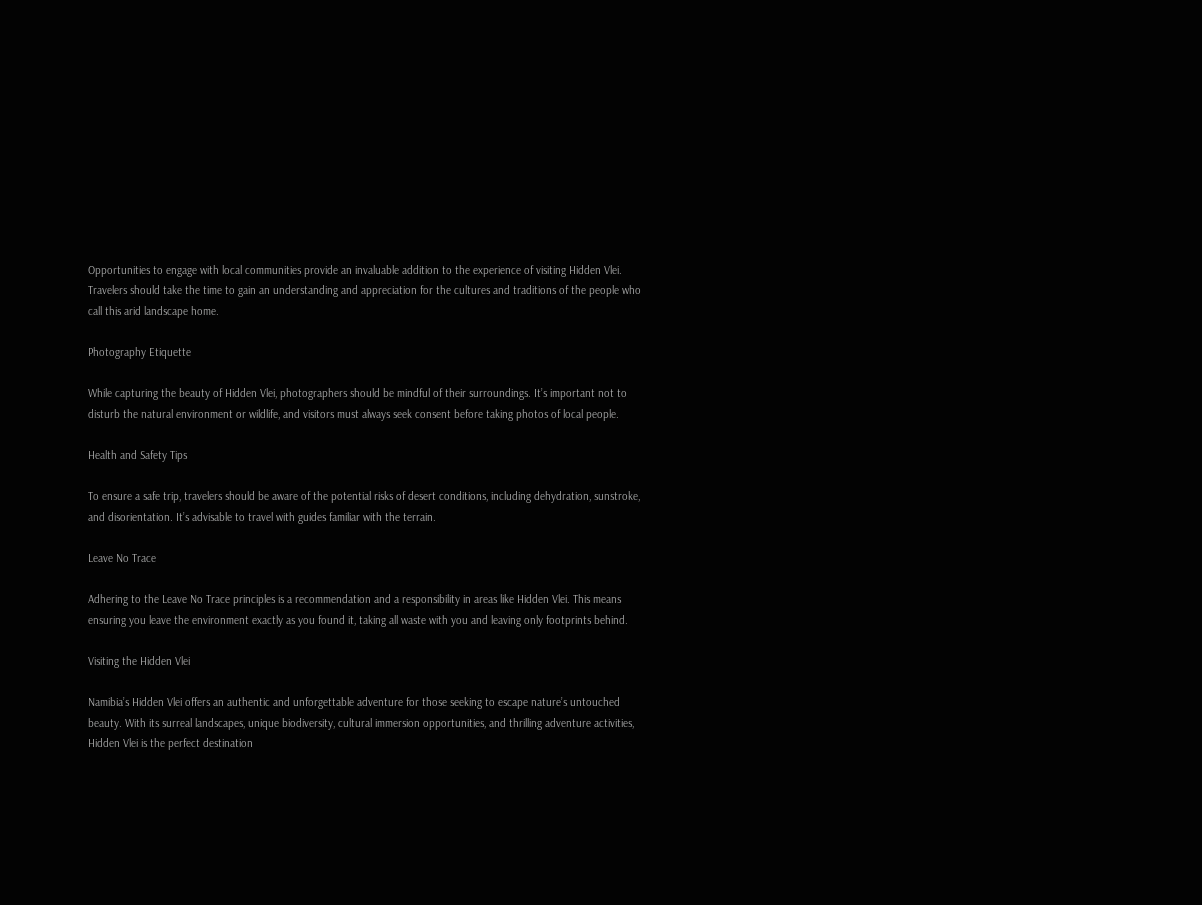Opportunities to engage with local communities provide an invaluable addition to the experience of visiting Hidden Vlei. Travelers should take the time to gain an understanding and appreciation for the cultures and traditions of the people who call this arid landscape home.

Photography Etiquette

While capturing the beauty of Hidden Vlei, photographers should be mindful of their surroundings. It’s important not to disturb the natural environment or wildlife, and visitors must always seek consent before taking photos of local people.

Health and Safety Tips

To ensure a safe trip, travelers should be aware of the potential risks of desert conditions, including dehydration, sunstroke, and disorientation. It’s advisable to travel with guides familiar with the terrain.

Leave No Trace

Adhering to the Leave No Trace principles is a recommendation and a responsibility in areas like Hidden Vlei. This means ensuring you leave the environment exactly as you found it, taking all waste with you and leaving only footprints behind.

Visiting the Hidden Vlei

Namibia’s Hidden Vlei offers an authentic and unforgettable adventure for those seeking to escape nature’s untouched beauty. With its surreal landscapes, unique biodiversity, cultural immersion opportunities, and thrilling adventure activities, Hidden Vlei is the perfect destination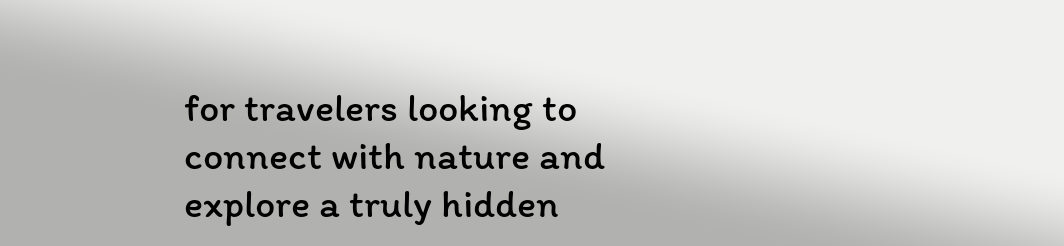for travelers looking to connect with nature and explore a truly hidden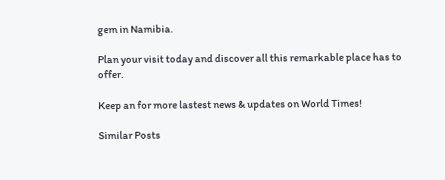gem in Namibia.

Plan your visit today and discover all this remarkable place has to offer.

Keep an for more lastest news & updates on World Times!

Similar Posts